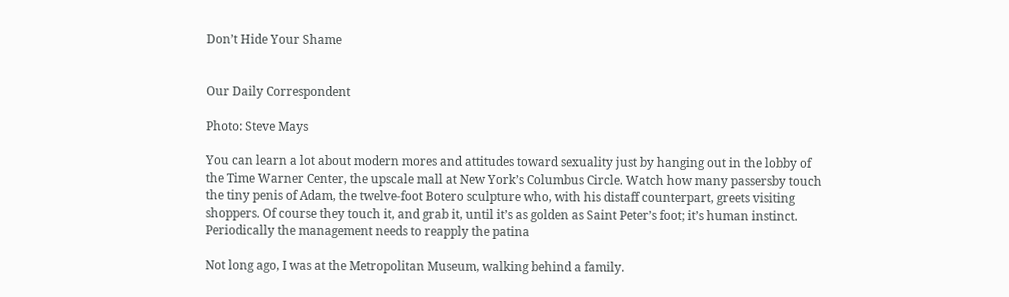Don’t Hide Your Shame


Our Daily Correspondent

Photo: Steve Mays

You can learn a lot about modern mores and attitudes toward sexuality just by hanging out in the lobby of the Time Warner Center, the upscale mall at New York’s Columbus Circle. Watch how many passersby touch the tiny penis of Adam, the twelve-foot Botero sculpture who, with his distaff counterpart, greets visiting shoppers. Of course they touch it, and grab it, until it’s as golden as Saint Peter’s foot; it’s human instinct. Periodically the management needs to reapply the patina

Not long ago, I was at the Metropolitan Museum, walking behind a family.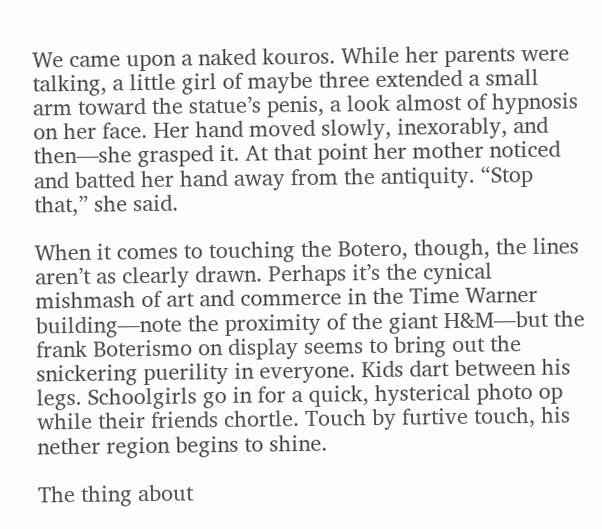We came upon a naked kouros. While her parents were talking, a little girl of maybe three extended a small arm toward the statue’s penis, a look almost of hypnosis on her face. Her hand moved slowly, inexorably, and then—she grasped it. At that point her mother noticed and batted her hand away from the antiquity. “Stop that,” she said.

When it comes to touching the Botero, though, the lines aren’t as clearly drawn. Perhaps it’s the cynical mishmash of art and commerce in the Time Warner building—note the proximity of the giant H&M—but the frank Boterismo on display seems to bring out the snickering puerility in everyone. Kids dart between his legs. Schoolgirls go in for a quick, hysterical photo op while their friends chortle. Touch by furtive touch, his nether region begins to shine.

The thing about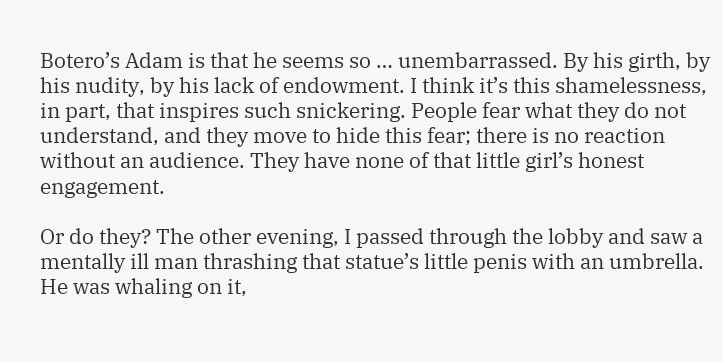Botero’s Adam is that he seems so … unembarrassed. By his girth, by his nudity, by his lack of endowment. I think it’s this shamelessness, in part, that inspires such snickering. People fear what they do not understand, and they move to hide this fear; there is no reaction without an audience. They have none of that little girl’s honest engagement.

Or do they? The other evening, I passed through the lobby and saw a mentally ill man thrashing that statue’s little penis with an umbrella. He was whaling on it,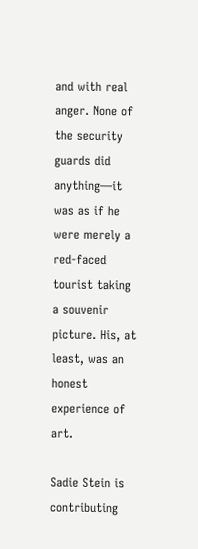and with real anger. None of the security guards did anything—it was as if he were merely a red-faced tourist taking a souvenir picture. His, at least, was an honest experience of art.

Sadie Stein is contributing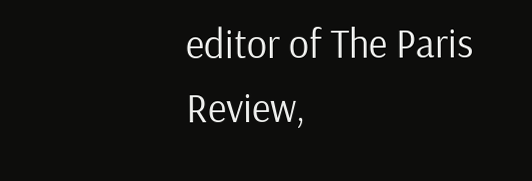editor of The Paris Review,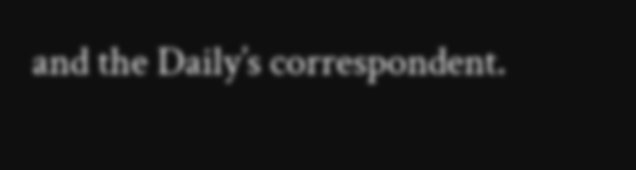and the Daily’s correspondent.